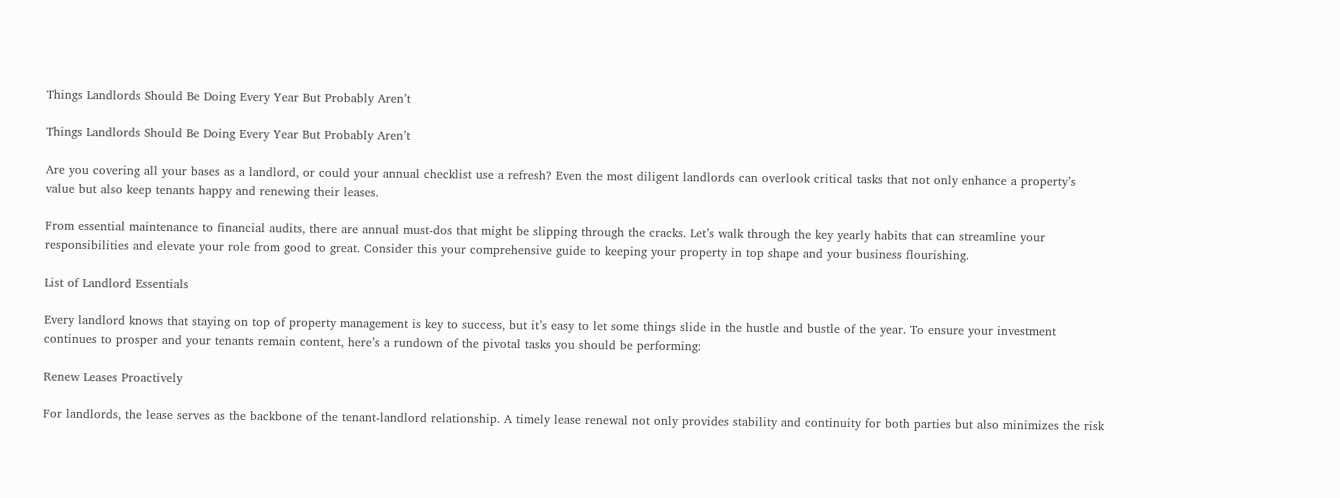Things Landlords Should Be Doing Every Year But Probably Aren’t

Things Landlords Should Be Doing Every Year But Probably Aren’t

Are you covering all your bases as a landlord, or could your annual checklist use a refresh? Even the most diligent landlords can overlook critical tasks that not only enhance a property’s value but also keep tenants happy and renewing their leases.

From essential maintenance to financial audits, there are annual must-dos that might be slipping through the cracks. Let’s walk through the key yearly habits that can streamline your responsibilities and elevate your role from good to great. Consider this your comprehensive guide to keeping your property in top shape and your business flourishing.

List of Landlord Essentials

Every landlord knows that staying on top of property management is key to success, but it’s easy to let some things slide in the hustle and bustle of the year. To ensure your investment continues to prosper and your tenants remain content, here’s a rundown of the pivotal tasks you should be performing:

Renew Leases Proactively

For landlords, the lease serves as the backbone of the tenant-landlord relationship. A timely lease renewal not only provides stability and continuity for both parties but also minimizes the risk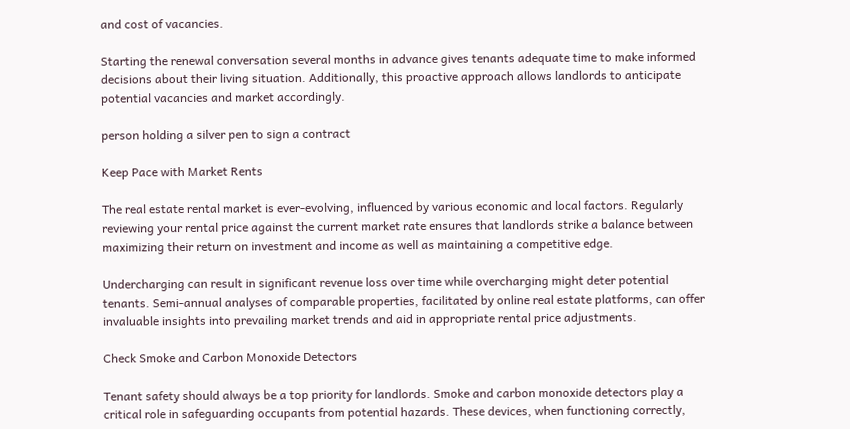and cost of vacancies.

Starting the renewal conversation several months in advance gives tenants adequate time to make informed decisions about their living situation. Additionally, this proactive approach allows landlords to anticipate potential vacancies and market accordingly.

person holding a silver pen to sign a contract

Keep Pace with Market Rents

The real estate rental market is ever-evolving, influenced by various economic and local factors. Regularly reviewing your rental price against the current market rate ensures that landlords strike a balance between maximizing their return on investment and income as well as maintaining a competitive edge.

Undercharging can result in significant revenue loss over time while overcharging might deter potential tenants. Semi-annual analyses of comparable properties, facilitated by online real estate platforms, can offer invaluable insights into prevailing market trends and aid in appropriate rental price adjustments.

Check Smoke and Carbon Monoxide Detectors

Tenant safety should always be a top priority for landlords. Smoke and carbon monoxide detectors play a critical role in safeguarding occupants from potential hazards. These devices, when functioning correctly,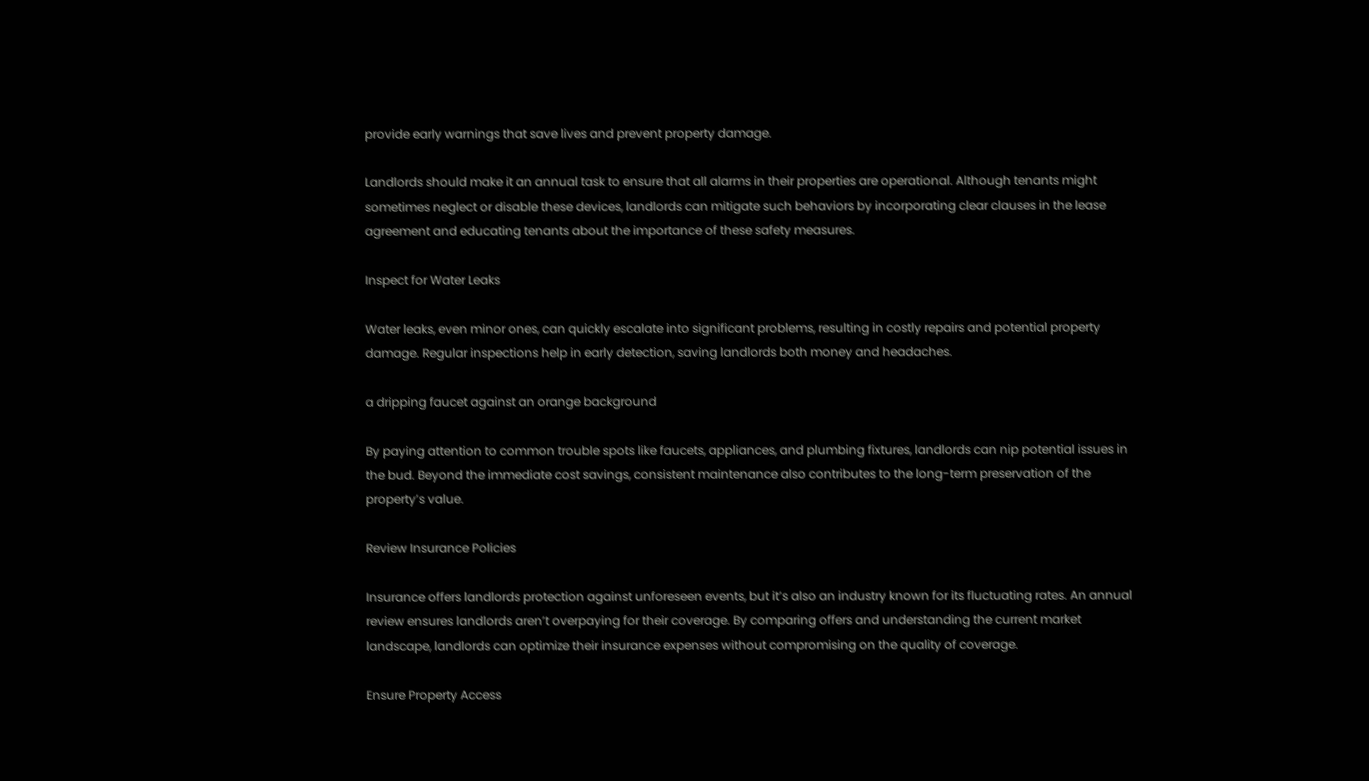provide early warnings that save lives and prevent property damage.

Landlords should make it an annual task to ensure that all alarms in their properties are operational. Although tenants might sometimes neglect or disable these devices, landlords can mitigate such behaviors by incorporating clear clauses in the lease agreement and educating tenants about the importance of these safety measures.

Inspect for Water Leaks

Water leaks, even minor ones, can quickly escalate into significant problems, resulting in costly repairs and potential property damage. Regular inspections help in early detection, saving landlords both money and headaches.

a dripping faucet against an orange background

By paying attention to common trouble spots like faucets, appliances, and plumbing fixtures, landlords can nip potential issues in the bud. Beyond the immediate cost savings, consistent maintenance also contributes to the long-term preservation of the property’s value.

Review Insurance Policies

Insurance offers landlords protection against unforeseen events, but it’s also an industry known for its fluctuating rates. An annual review ensures landlords aren’t overpaying for their coverage. By comparing offers and understanding the current market landscape, landlords can optimize their insurance expenses without compromising on the quality of coverage.

Ensure Property Access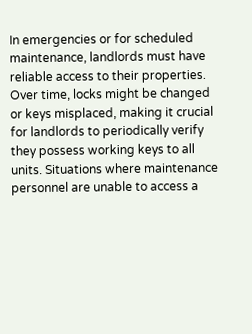In emergencies or for scheduled maintenance, landlords must have reliable access to their properties. Over time, locks might be changed or keys misplaced, making it crucial for landlords to periodically verify they possess working keys to all units. Situations where maintenance personnel are unable to access a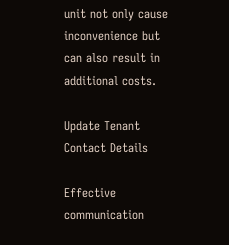unit not only cause inconvenience but can also result in additional costs.

Update Tenant Contact Details

Effective communication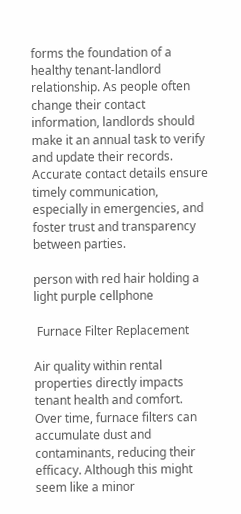forms the foundation of a healthy tenant-landlord relationship. As people often change their contact information, landlords should make it an annual task to verify and update their records. Accurate contact details ensure timely communication, especially in emergencies, and foster trust and transparency between parties.

person with red hair holding a light purple cellphone

 Furnace Filter Replacement

Air quality within rental properties directly impacts tenant health and comfort. Over time, furnace filters can accumulate dust and contaminants, reducing their efficacy. Although this might seem like a minor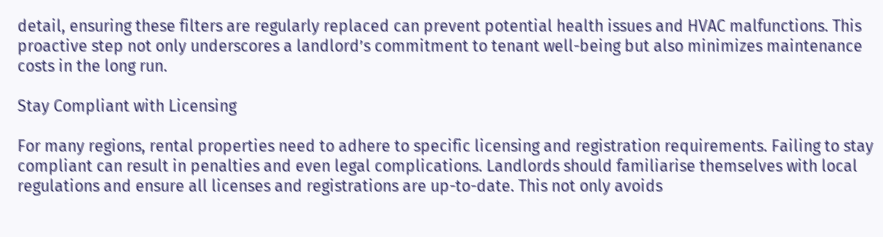detail, ensuring these filters are regularly replaced can prevent potential health issues and HVAC malfunctions. This proactive step not only underscores a landlord’s commitment to tenant well-being but also minimizes maintenance costs in the long run.

Stay Compliant with Licensing

For many regions, rental properties need to adhere to specific licensing and registration requirements. Failing to stay compliant can result in penalties and even legal complications. Landlords should familiarise themselves with local regulations and ensure all licenses and registrations are up-to-date. This not only avoids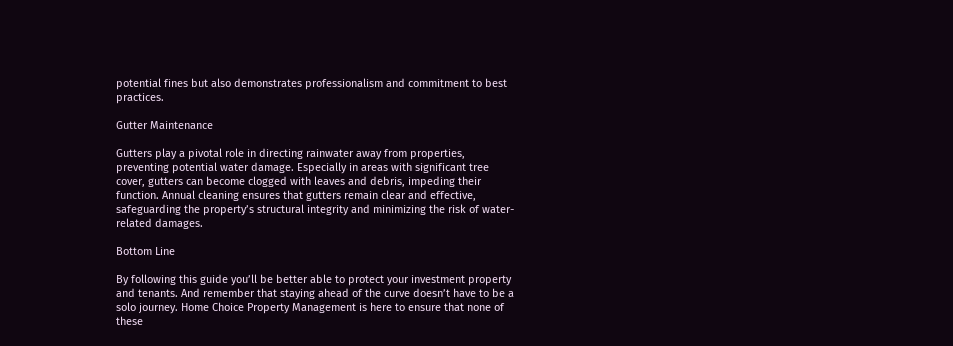potential fines but also demonstrates professionalism and commitment to best practices.

Gutter Maintenance

Gutters play a pivotal role in directing rainwater away from properties, preventing potential water damage. Especially in areas with significant tree cover, gutters can become clogged with leaves and debris, impeding their function. Annual cleaning ensures that gutters remain clear and effective, safeguarding the property’s structural integrity and minimizing the risk of water-related damages.

Bottom Line

By following this guide you’ll be better able to protect your investment property and tenants. And remember that staying ahead of the curve doesn’t have to be a solo journey. Home Choice Property Management is here to ensure that none of these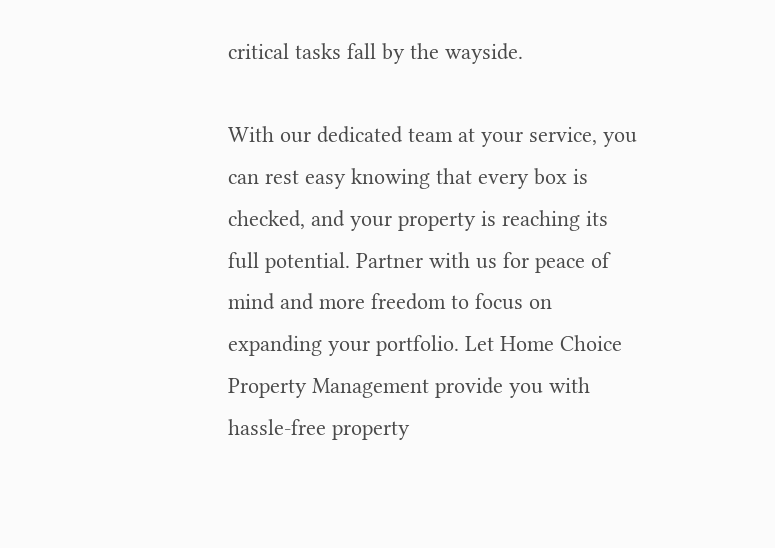critical tasks fall by the wayside.

With our dedicated team at your service, you can rest easy knowing that every box is checked, and your property is reaching its full potential. Partner with us for peace of mind and more freedom to focus on expanding your portfolio. Let Home Choice Property Management provide you with hassle-free property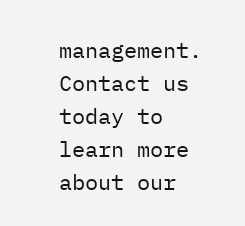management. Contact us today to learn more about our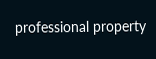professional property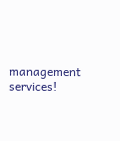management services!